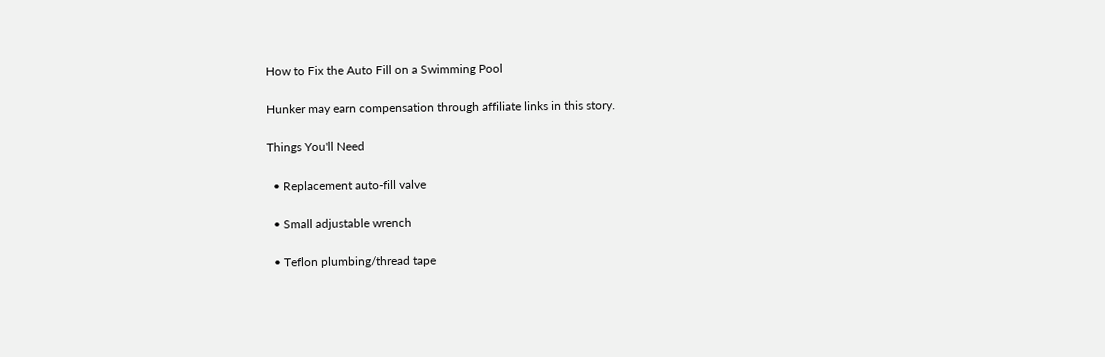How to Fix the Auto Fill on a Swimming Pool

Hunker may earn compensation through affiliate links in this story.

Things You'll Need

  • Replacement auto-fill valve

  • Small adjustable wrench

  • Teflon plumbing/thread tape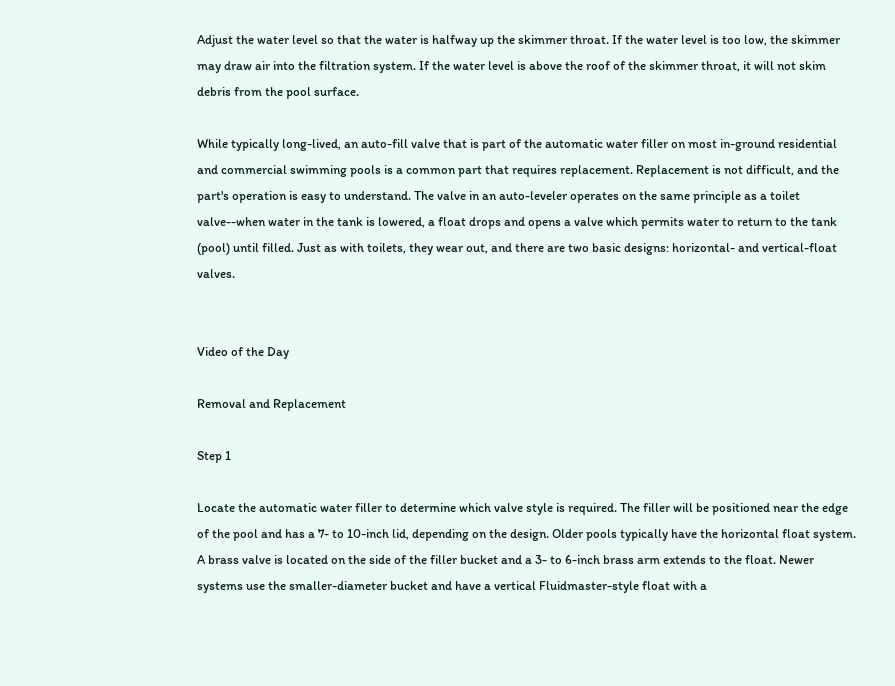Adjust the water level so that the water is halfway up the skimmer throat. If the water level is too low, the skimmer may draw air into the filtration system. If the water level is above the roof of the skimmer throat, it will not skim debris from the pool surface.

While typically long-lived, an auto-fill valve that is part of the automatic water filler on most in-ground residential and commercial swimming pools is a common part that requires replacement. Replacement is not difficult, and the part's operation is easy to understand. The valve in an auto-leveler operates on the same principle as a toilet valve--when water in the tank is lowered, a float drops and opens a valve which permits water to return to the tank (pool) until filled. Just as with toilets, they wear out, and there are two basic designs: horizontal- and vertical-float valves.


Video of the Day

Removal and Replacement

Step 1

Locate the automatic water filler to determine which valve style is required. The filler will be positioned near the edge of the pool and has a 7- to 10-inch lid, depending on the design. Older pools typically have the horizontal float system. A brass valve is located on the side of the filler bucket and a 3- to 6-inch brass arm extends to the float. Newer systems use the smaller-diameter bucket and have a vertical Fluidmaster-style float with a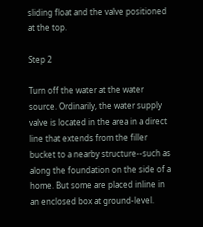sliding float and the valve positioned at the top.

Step 2

Turn off the water at the water source. Ordinarily, the water supply valve is located in the area in a direct line that extends from the filler bucket to a nearby structure--such as along the foundation on the side of a home. But some are placed inline in an enclosed box at ground-level.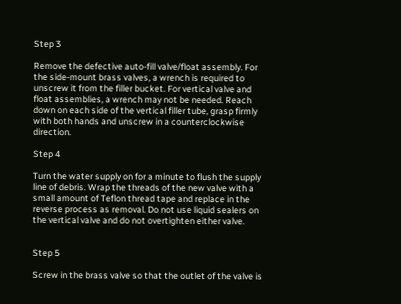Step 3

Remove the defective auto-fill valve/float assembly. For the side-mount brass valves, a wrench is required to unscrew it from the filler bucket. For vertical valve and float assemblies, a wrench may not be needed. Reach down on each side of the vertical filler tube, grasp firmly with both hands and unscrew in a counterclockwise direction.

Step 4

Turn the water supply on for a minute to flush the supply line of debris. Wrap the threads of the new valve with a small amount of Teflon thread tape and replace in the reverse process as removal. Do not use liquid sealers on the vertical valve and do not overtighten either valve.


Step 5

Screw in the brass valve so that the outlet of the valve is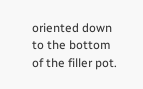oriented down to the bottom of the filler pot.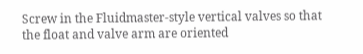Screw in the Fluidmaster-style vertical valves so that the float and valve arm are oriented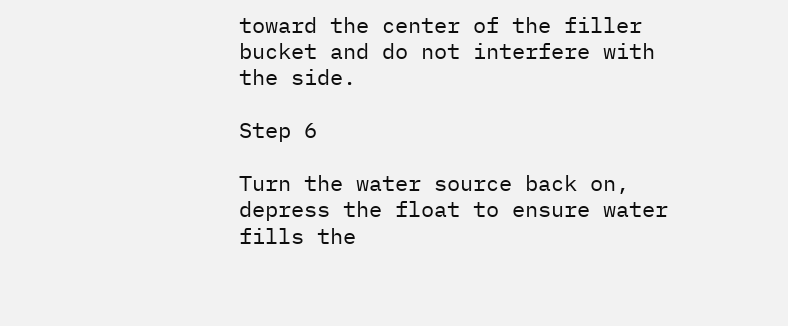toward the center of the filler bucket and do not interfere with the side.

Step 6

Turn the water source back on, depress the float to ensure water fills the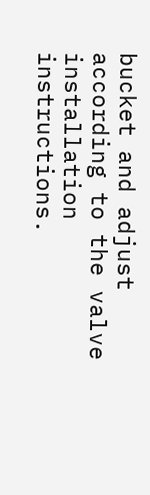bucket and adjust according to the valve installation instructions.